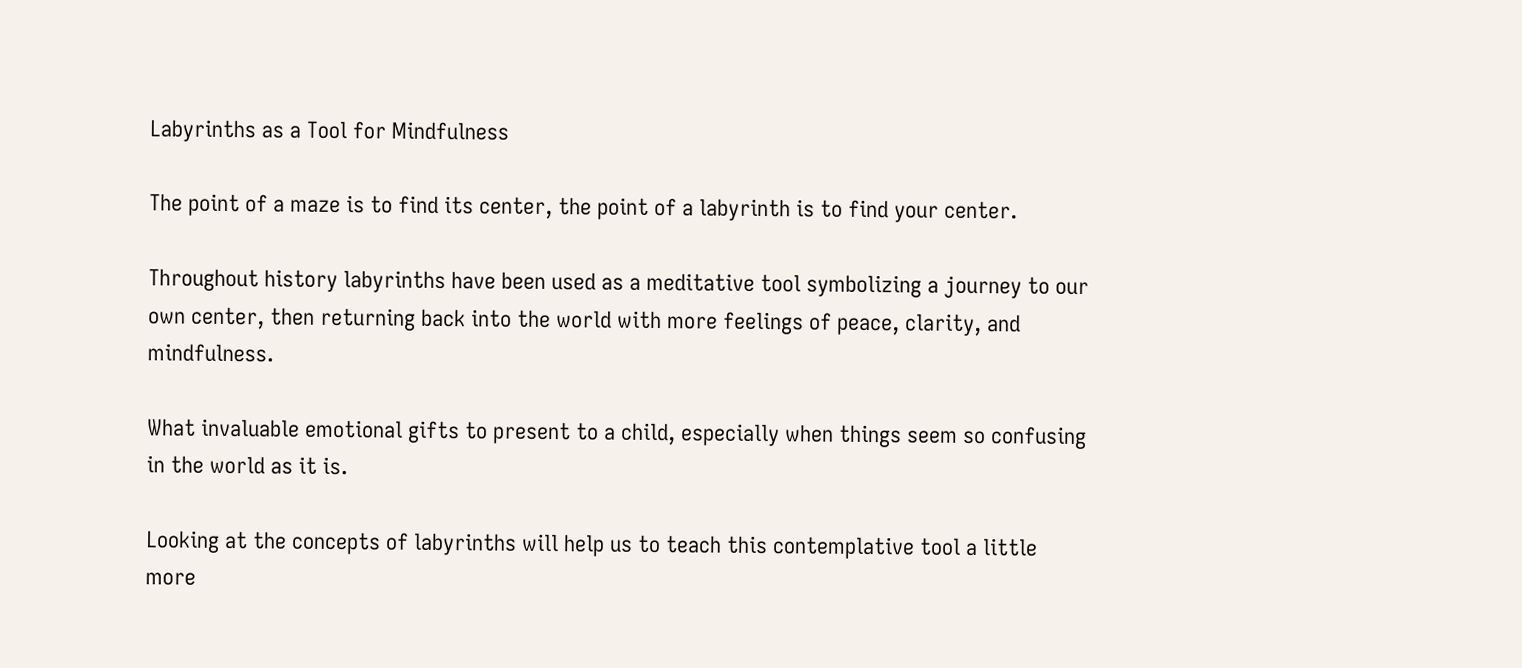Labyrinths as a Tool for Mindfulness

The point of a maze is to find its center, the point of a labyrinth is to find your center.

Throughout history labyrinths have been used as a meditative tool symbolizing a journey to our own center, then returning back into the world with more feelings of peace, clarity, and mindfulness.

What invaluable emotional gifts to present to a child, especially when things seem so confusing in the world as it is.

Looking at the concepts of labyrinths will help us to teach this contemplative tool a little more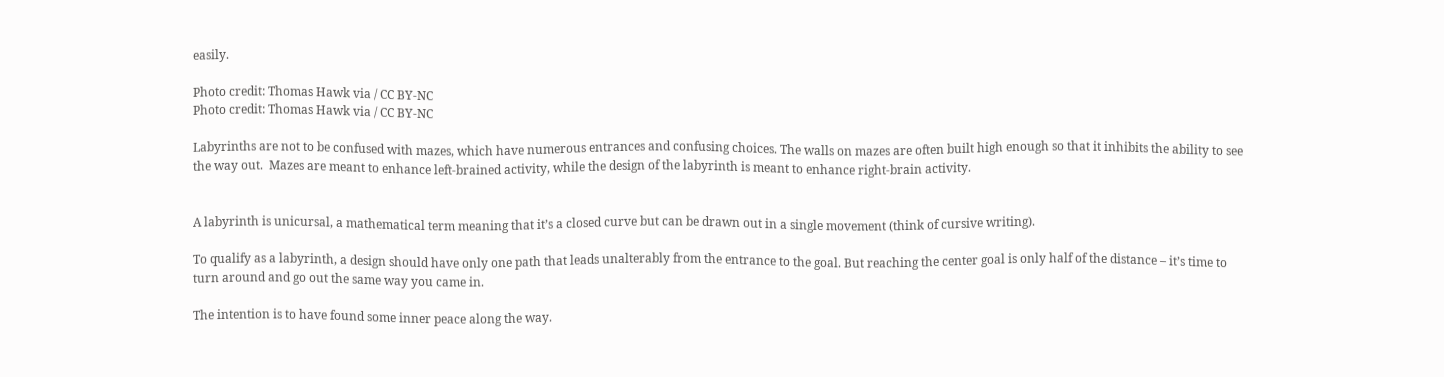easily.

Photo credit: Thomas Hawk via / CC BY-NC
Photo credit: Thomas Hawk via / CC BY-NC

Labyrinths are not to be confused with mazes, which have numerous entrances and confusing choices. The walls on mazes are often built high enough so that it inhibits the ability to see the way out.  Mazes are meant to enhance left-brained activity, while the design of the labyrinth is meant to enhance right-brain activity.


A labyrinth is unicursal, a mathematical term meaning that it’s a closed curve but can be drawn out in a single movement (think of cursive writing).

To qualify as a labyrinth, a design should have only one path that leads unalterably from the entrance to the goal. But reaching the center goal is only half of the distance – it’s time to turn around and go out the same way you came in.

The intention is to have found some inner peace along the way.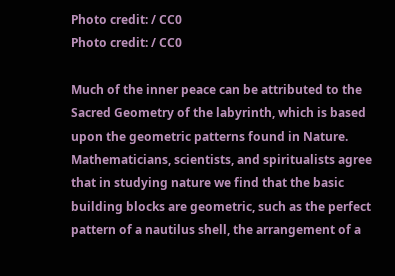Photo credit: / CC0
Photo credit: / CC0

Much of the inner peace can be attributed to the Sacred Geometry of the labyrinth, which is based upon the geometric patterns found in Nature. Mathematicians, scientists, and spiritualists agree that in studying nature we find that the basic building blocks are geometric, such as the perfect pattern of a nautilus shell, the arrangement of a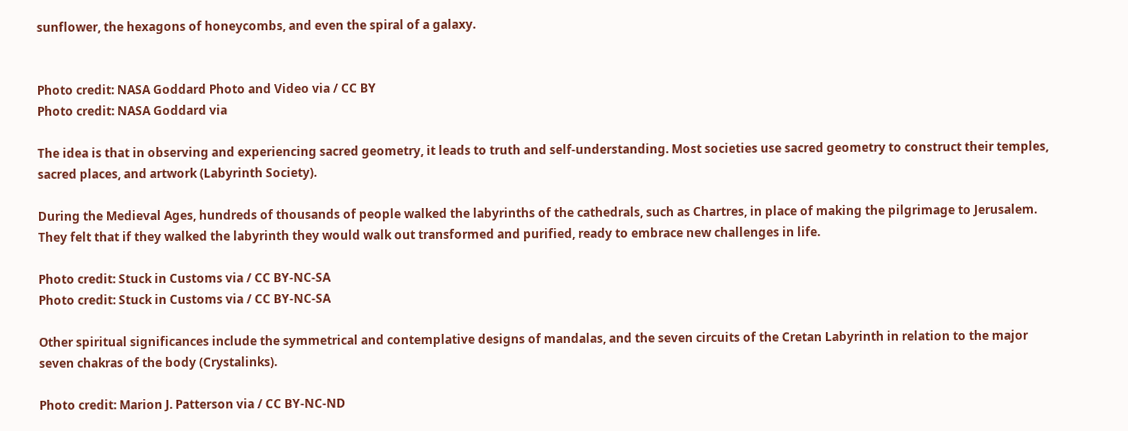sunflower, the hexagons of honeycombs, and even the spiral of a galaxy.


Photo credit: NASA Goddard Photo and Video via / CC BY
Photo credit: NASA Goddard via

The idea is that in observing and experiencing sacred geometry, it leads to truth and self-understanding. Most societies use sacred geometry to construct their temples, sacred places, and artwork (Labyrinth Society).

During the Medieval Ages, hundreds of thousands of people walked the labyrinths of the cathedrals, such as Chartres, in place of making the pilgrimage to Jerusalem. They felt that if they walked the labyrinth they would walk out transformed and purified, ready to embrace new challenges in life.

Photo credit: Stuck in Customs via / CC BY-NC-SA
Photo credit: Stuck in Customs via / CC BY-NC-SA

Other spiritual significances include the symmetrical and contemplative designs of mandalas, and the seven circuits of the Cretan Labyrinth in relation to the major seven chakras of the body (Crystalinks).

Photo credit: Marion J. Patterson via / CC BY-NC-ND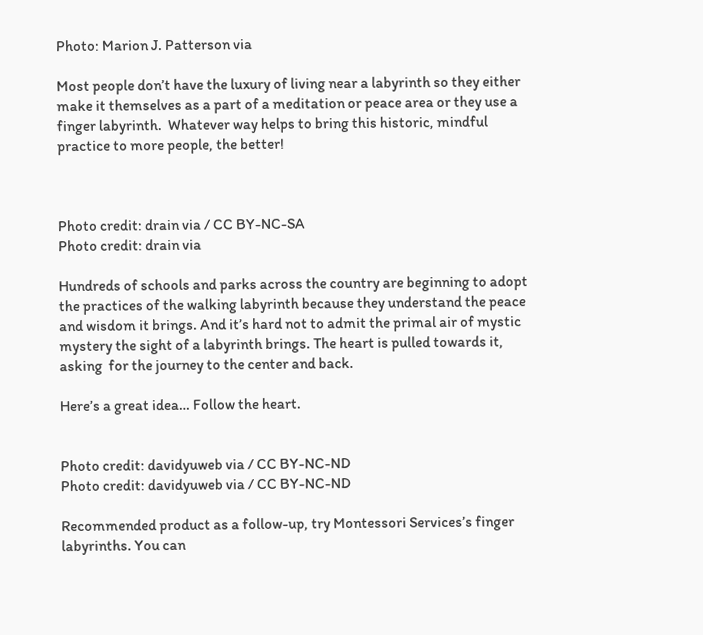Photo: Marion J. Patterson via

Most people don’t have the luxury of living near a labyrinth so they either make it themselves as a part of a meditation or peace area or they use a finger labyrinth.  Whatever way helps to bring this historic, mindful practice to more people, the better!



Photo credit: drain via / CC BY-NC-SA
Photo credit: drain via

Hundreds of schools and parks across the country are beginning to adopt the practices of the walking labyrinth because they understand the peace and wisdom it brings. And it’s hard not to admit the primal air of mystic mystery the sight of a labyrinth brings. The heart is pulled towards it, asking  for the journey to the center and back.

Here’s a great idea… Follow the heart.


Photo credit: davidyuweb via / CC BY-NC-ND
Photo credit: davidyuweb via / CC BY-NC-ND

Recommended product as a follow-up, try Montessori Services’s finger labyrinths. You can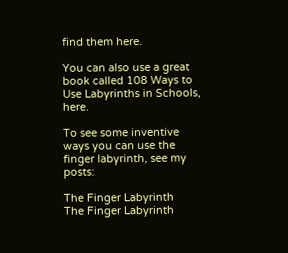find them here.

You can also use a great book called 108 Ways to Use Labyrinths in Schools, here.

To see some inventive ways you can use the finger labyrinth, see my posts:

The Finger Labyrinth
The Finger Labyrinth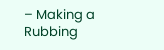– Making a Rubbing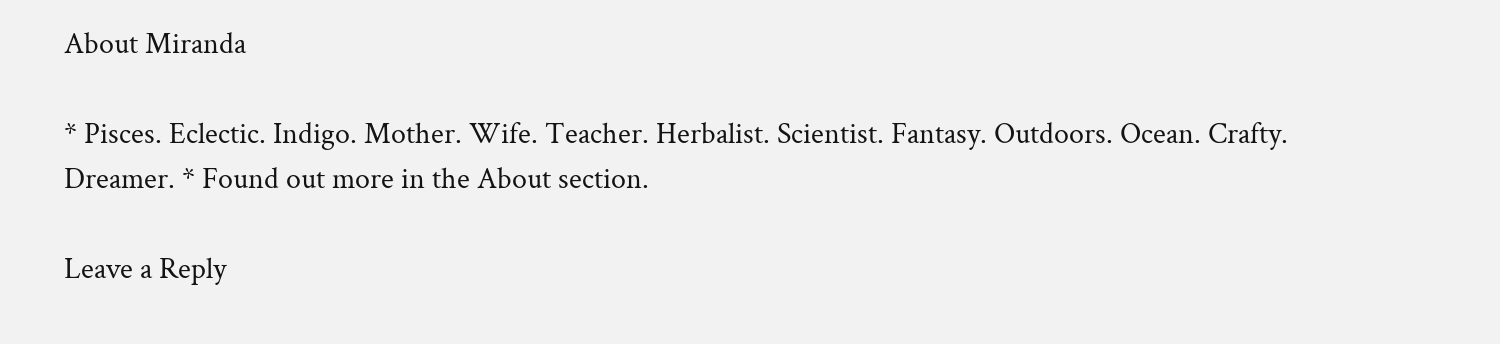About Miranda

* Pisces. Eclectic. Indigo. Mother. Wife. Teacher. Herbalist. Scientist. Fantasy. Outdoors. Ocean. Crafty. Dreamer. * Found out more in the About section.

Leave a Reply